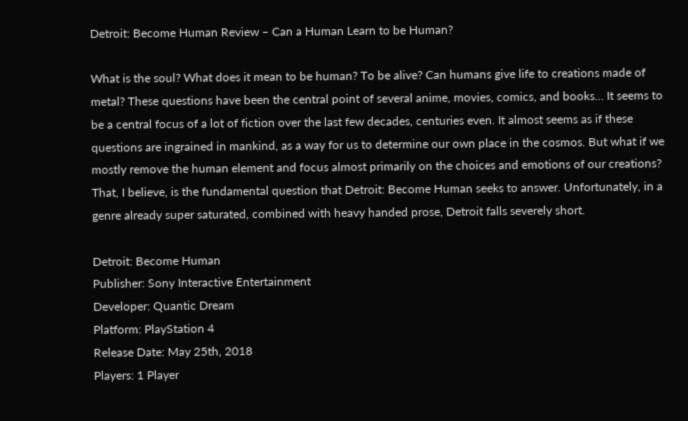Detroit: Become Human Review – Can a Human Learn to be Human?

What is the soul? What does it mean to be human? To be alive? Can humans give life to creations made of metal? These questions have been the central point of several anime, movies, comics, and books… It seems to be a central focus of a lot of fiction over the last few decades, centuries even. It almost seems as if these questions are ingrained in mankind, as a way for us to determine our own place in the cosmos. But what if we mostly remove the human element and focus almost primarily on the choices and emotions of our creations? That, I believe, is the fundamental question that Detroit: Become Human seeks to answer. Unfortunately, in a genre already super saturated, combined with heavy handed prose, Detroit falls severely short.

Detroit: Become Human
Publisher: Sony Interactive Entertainment
Developer: Quantic Dream
Platform: PlayStation 4
Release Date: May 25th, 2018
Players: 1 Player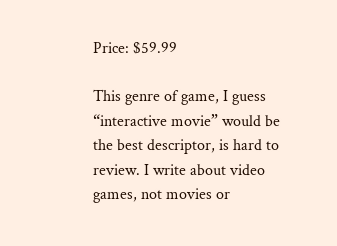Price: $59.99

This genre of game, I guess “interactive movie” would be the best descriptor, is hard to review. I write about video games, not movies or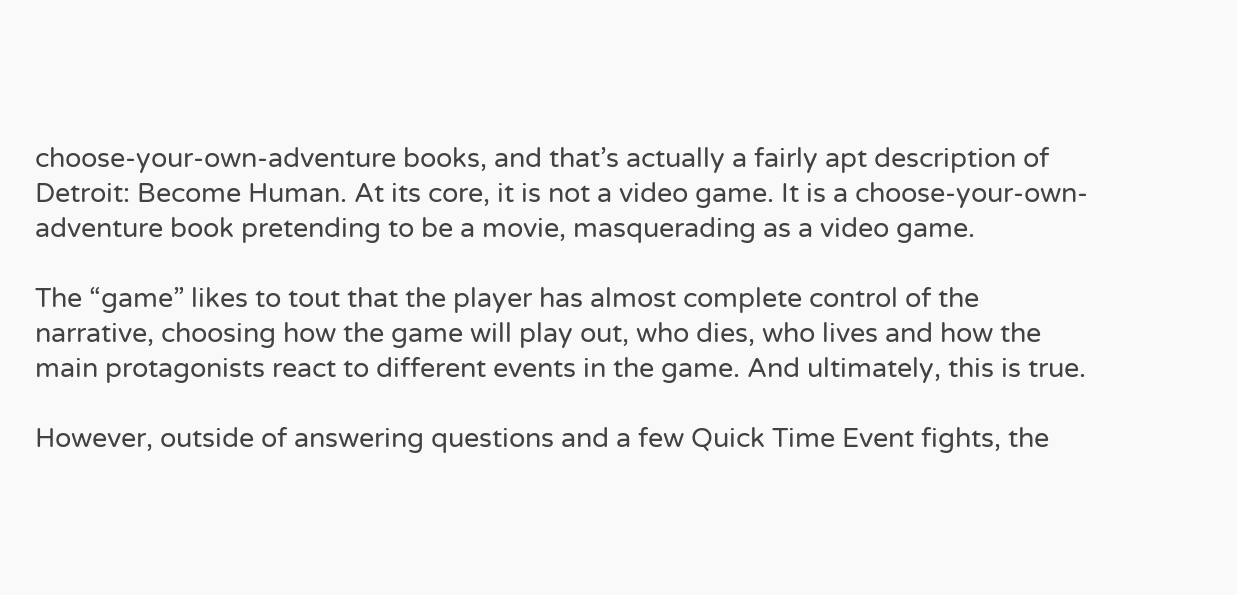choose-your-own-adventure books, and that’s actually a fairly apt description of Detroit: Become Human. At its core, it is not a video game. It is a choose-your-own-adventure book pretending to be a movie, masquerading as a video game.

The “game” likes to tout that the player has almost complete control of the narrative, choosing how the game will play out, who dies, who lives and how the main protagonists react to different events in the game. And ultimately, this is true.

However, outside of answering questions and a few Quick Time Event fights, the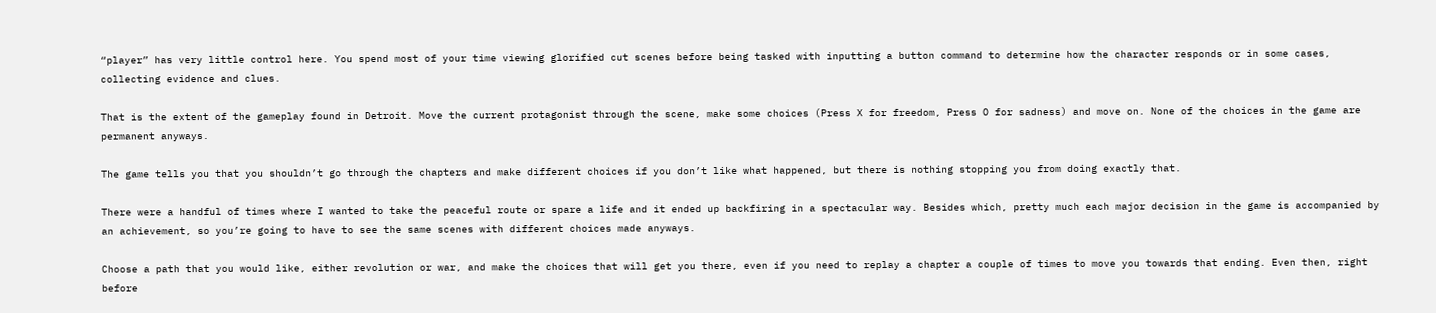“player” has very little control here. You spend most of your time viewing glorified cut scenes before being tasked with inputting a button command to determine how the character responds or in some cases, collecting evidence and clues.

That is the extent of the gameplay found in Detroit. Move the current protagonist through the scene, make some choices (Press X for freedom, Press O for sadness) and move on. None of the choices in the game are permanent anyways.

The game tells you that you shouldn’t go through the chapters and make different choices if you don’t like what happened, but there is nothing stopping you from doing exactly that.

There were a handful of times where I wanted to take the peaceful route or spare a life and it ended up backfiring in a spectacular way. Besides which, pretty much each major decision in the game is accompanied by an achievement, so you’re going to have to see the same scenes with different choices made anyways.

Choose a path that you would like, either revolution or war, and make the choices that will get you there, even if you need to replay a chapter a couple of times to move you towards that ending. Even then, right before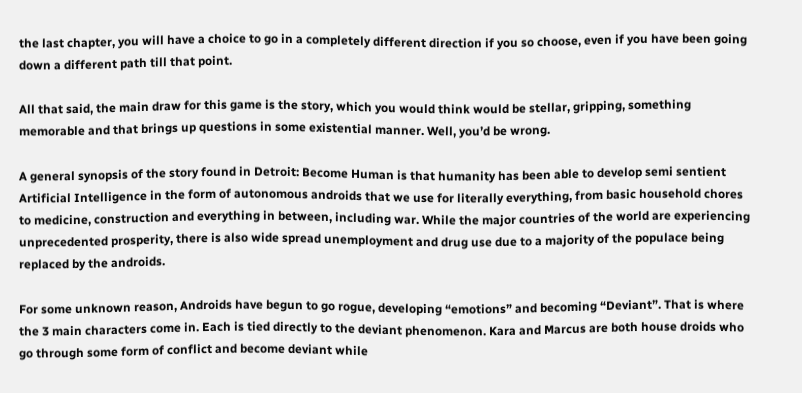the last chapter, you will have a choice to go in a completely different direction if you so choose, even if you have been going down a different path till that point.

All that said, the main draw for this game is the story, which you would think would be stellar, gripping, something memorable and that brings up questions in some existential manner. Well, you’d be wrong.

A general synopsis of the story found in Detroit: Become Human is that humanity has been able to develop semi sentient Artificial Intelligence in the form of autonomous androids that we use for literally everything, from basic household chores to medicine, construction and everything in between, including war. While the major countries of the world are experiencing unprecedented prosperity, there is also wide spread unemployment and drug use due to a majority of the populace being replaced by the androids.

For some unknown reason, Androids have begun to go rogue, developing “emotions” and becoming “Deviant”. That is where the 3 main characters come in. Each is tied directly to the deviant phenomenon. Kara and Marcus are both house droids who go through some form of conflict and become deviant while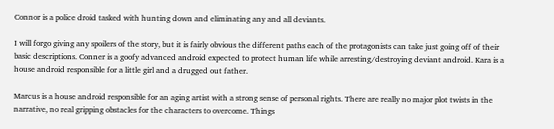Connor is a police droid tasked with hunting down and eliminating any and all deviants.

I will forgo giving any spoilers of the story, but it is fairly obvious the different paths each of the protagonists can take just going off of their basic descriptions. Conner is a goofy advanced android expected to protect human life while arresting/destroying deviant android. Kara is a house android responsible for a little girl and a drugged out father.

Marcus is a house android responsible for an aging artist with a strong sense of personal rights. There are really no major plot twists in the narrative, no real gripping obstacles for the characters to overcome. Things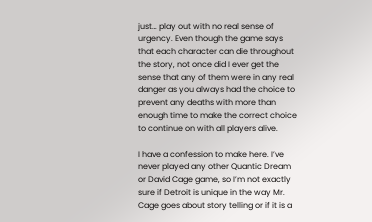just… play out with no real sense of urgency. Even though the game says that each character can die throughout the story, not once did I ever get the sense that any of them were in any real danger as you always had the choice to prevent any deaths with more than enough time to make the correct choice to continue on with all players alive.

I have a confession to make here. I’ve never played any other Quantic Dream or David Cage game, so I’m not exactly sure if Detroit is unique in the way Mr. Cage goes about story telling or if it is a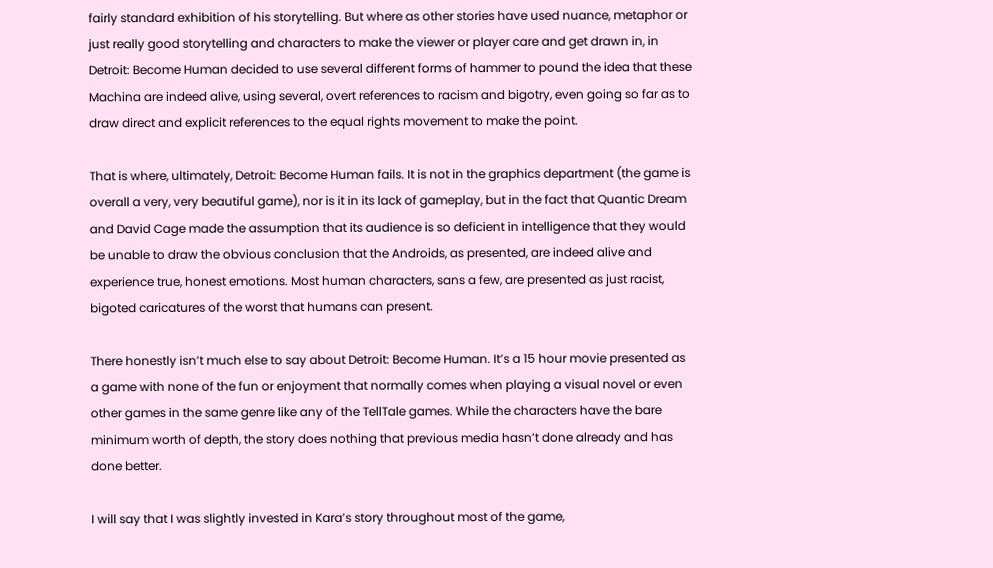fairly standard exhibition of his storytelling. But where as other stories have used nuance, metaphor or just really good storytelling and characters to make the viewer or player care and get drawn in, in Detroit: Become Human decided to use several different forms of hammer to pound the idea that these Machina are indeed alive, using several, overt references to racism and bigotry, even going so far as to draw direct and explicit references to the equal rights movement to make the point.

That is where, ultimately, Detroit: Become Human fails. It is not in the graphics department (the game is overall a very, very beautiful game), nor is it in its lack of gameplay, but in the fact that Quantic Dream and David Cage made the assumption that its audience is so deficient in intelligence that they would be unable to draw the obvious conclusion that the Androids, as presented, are indeed alive and experience true, honest emotions. Most human characters, sans a few, are presented as just racist, bigoted caricatures of the worst that humans can present.

There honestly isn’t much else to say about Detroit: Become Human. It’s a 15 hour movie presented as a game with none of the fun or enjoyment that normally comes when playing a visual novel or even other games in the same genre like any of the TellTale games. While the characters have the bare minimum worth of depth, the story does nothing that previous media hasn’t done already and has done better.

I will say that I was slightly invested in Kara’s story throughout most of the game,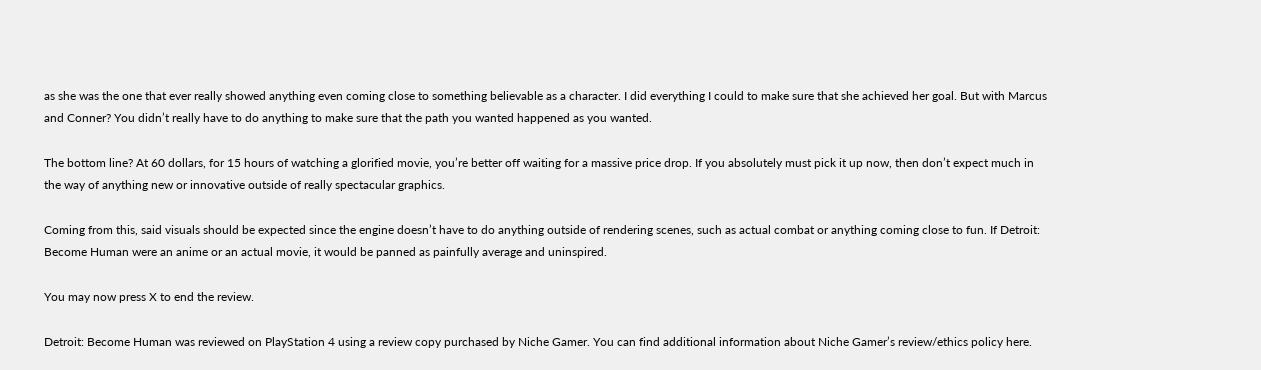as she was the one that ever really showed anything even coming close to something believable as a character. I did everything I could to make sure that she achieved her goal. But with Marcus and Conner? You didn’t really have to do anything to make sure that the path you wanted happened as you wanted.

The bottom line? At 60 dollars, for 15 hours of watching a glorified movie, you’re better off waiting for a massive price drop. If you absolutely must pick it up now, then don’t expect much in the way of anything new or innovative outside of really spectacular graphics.

Coming from this, said visuals should be expected since the engine doesn’t have to do anything outside of rendering scenes, such as actual combat or anything coming close to fun. If Detroit: Become Human were an anime or an actual movie, it would be panned as painfully average and uninspired.

You may now press X to end the review.

Detroit: Become Human was reviewed on PlayStation 4 using a review copy purchased by Niche Gamer. You can find additional information about Niche Gamer’s review/ethics policy here.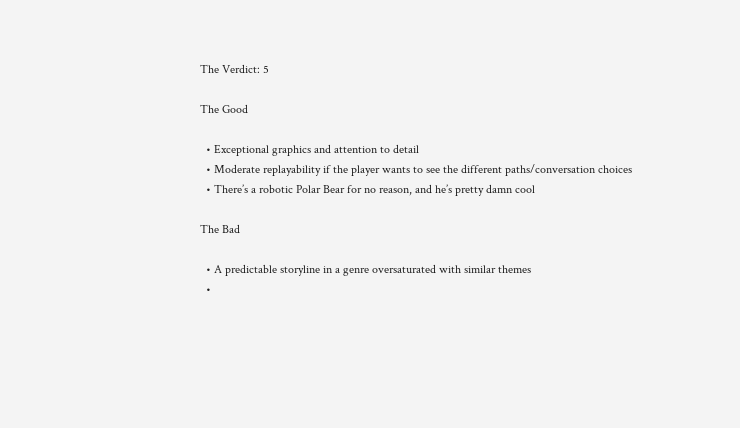The Verdict: 5

The Good

  • Exceptional graphics and attention to detail
  • Moderate replayability if the player wants to see the different paths/conversation choices
  • There’s a robotic Polar Bear for no reason, and he’s pretty damn cool

The Bad

  • A predictable storyline in a genre oversaturated with similar themes
  •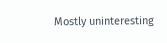Mostly uninteresting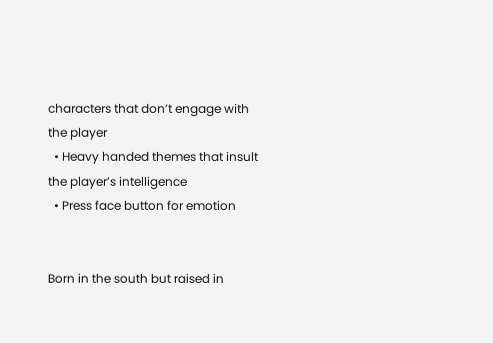characters that don’t engage with the player
  • Heavy handed themes that insult the player’s intelligence
  • Press face button for emotion


Born in the south but raised in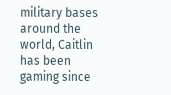military bases around the world, Caitlin has been gaming since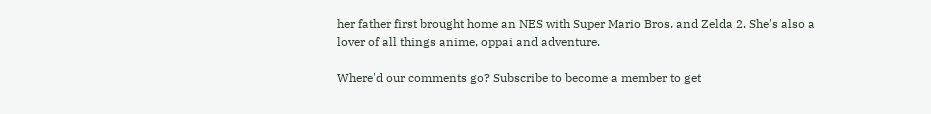her father first brought home an NES with Super Mario Bros. and Zelda 2. She's also a lover of all things anime, oppai and adventure.

Where'd our comments go? Subscribe to become a member to get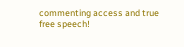commenting access and true free speech!